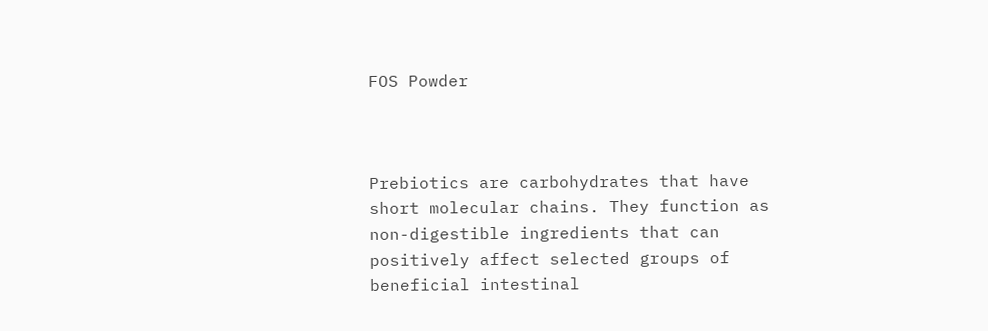FOS Powder



Prebiotics are carbohydrates that have short molecular chains. They function as non-digestible ingredients that can positively affect selected groups of beneficial intestinal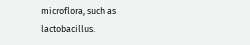microflora, such as lactobacillus.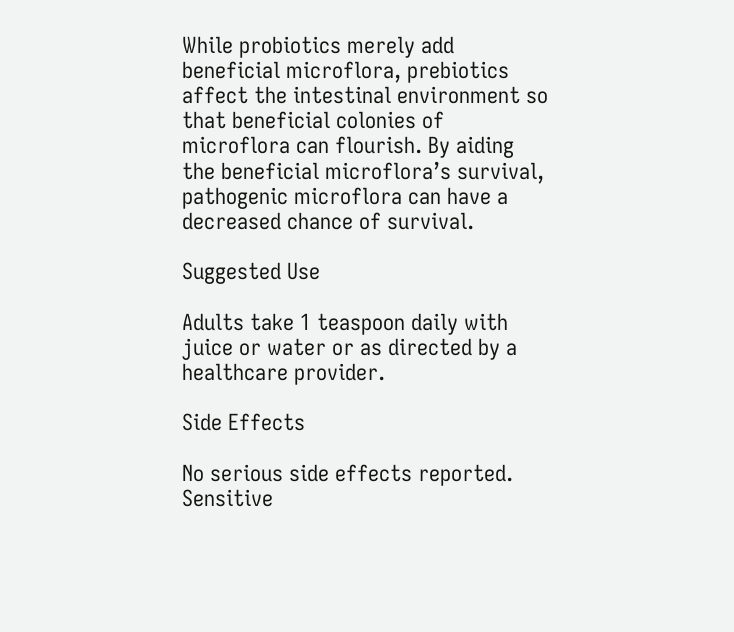While probiotics merely add beneficial microflora, prebiotics affect the intestinal environment so that beneficial colonies of microflora can flourish. By aiding the beneficial microflora’s survival, pathogenic microflora can have a decreased chance of survival.

Suggested Use

Adults take 1 teaspoon daily with juice or water or as directed by a healthcare provider.

Side Effects

No serious side effects reported. Sensitive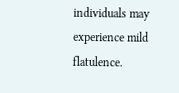individuals may experience mild flatulence.